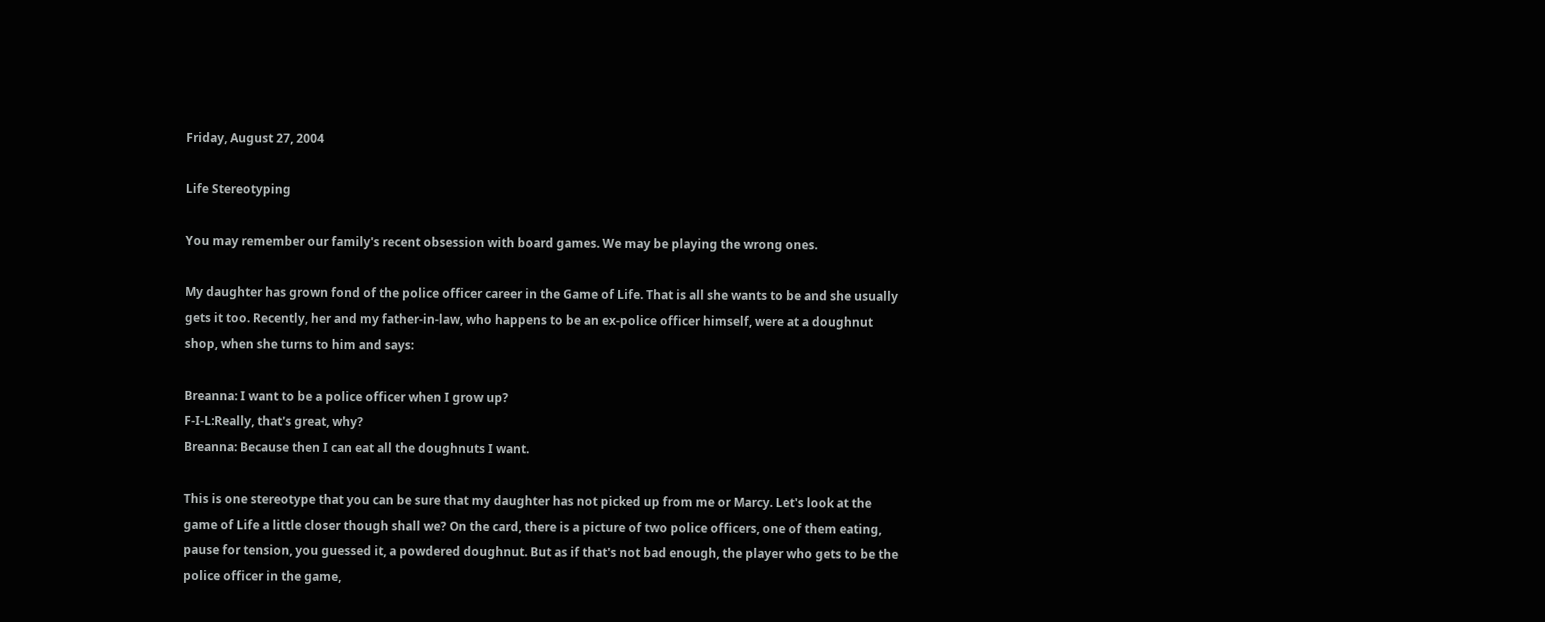Friday, August 27, 2004

Life Stereotyping

You may remember our family's recent obsession with board games. We may be playing the wrong ones.

My daughter has grown fond of the police officer career in the Game of Life. That is all she wants to be and she usually gets it too. Recently, her and my father-in-law, who happens to be an ex-police officer himself, were at a doughnut shop, when she turns to him and says:

Breanna: I want to be a police officer when I grow up?
F-I-L:Really, that's great, why?
Breanna: Because then I can eat all the doughnuts I want.

This is one stereotype that you can be sure that my daughter has not picked up from me or Marcy. Let's look at the game of Life a little closer though shall we? On the card, there is a picture of two police officers, one of them eating, pause for tension, you guessed it, a powdered doughnut. But as if that's not bad enough, the player who gets to be the police officer in the game,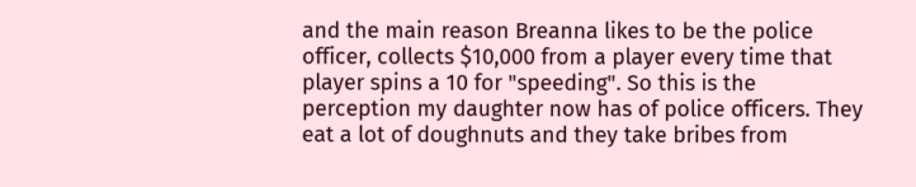and the main reason Breanna likes to be the police officer, collects $10,000 from a player every time that player spins a 10 for "speeding". So this is the perception my daughter now has of police officers. They eat a lot of doughnuts and they take bribes from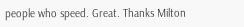people who speed. Great. Thanks Milton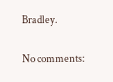Bradley.

No comments: